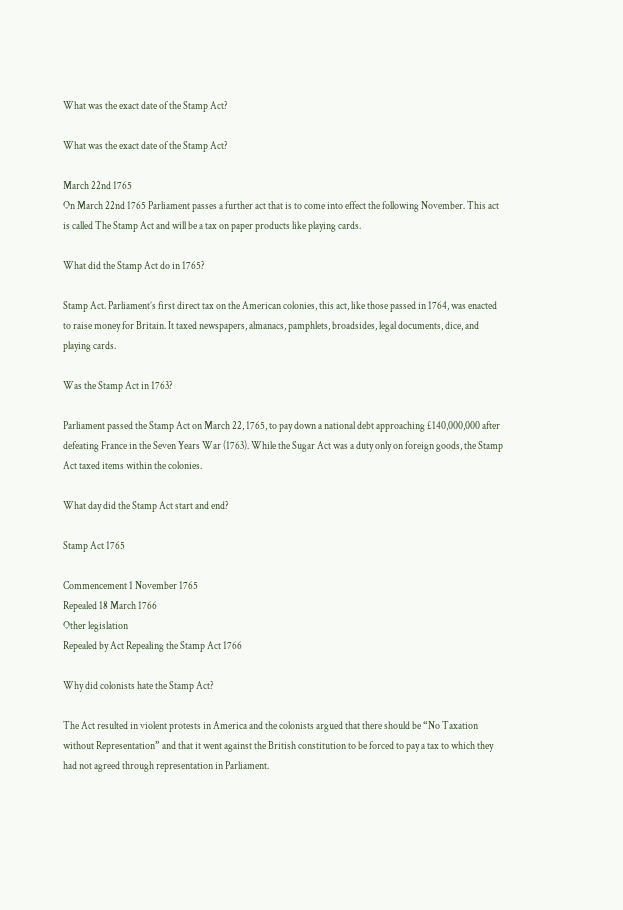What was the exact date of the Stamp Act?

What was the exact date of the Stamp Act?

March 22nd 1765
On March 22nd 1765 Parliament passes a further act that is to come into effect the following November. This act is called The Stamp Act and will be a tax on paper products like playing cards.

What did the Stamp Act do in 1765?

Stamp Act. Parliament’s first direct tax on the American colonies, this act, like those passed in 1764, was enacted to raise money for Britain. It taxed newspapers, almanacs, pamphlets, broadsides, legal documents, dice, and playing cards.

Was the Stamp Act in 1763?

Parliament passed the Stamp Act on March 22, 1765, to pay down a national debt approaching £140,000,000 after defeating France in the Seven Years War (1763). While the Sugar Act was a duty only on foreign goods, the Stamp Act taxed items within the colonies.

What day did the Stamp Act start and end?

Stamp Act 1765

Commencement 1 November 1765
Repealed 18 March 1766
Other legislation
Repealed by Act Repealing the Stamp Act 1766

Why did colonists hate the Stamp Act?

The Act resulted in violent protests in America and the colonists argued that there should be “No Taxation without Representation” and that it went against the British constitution to be forced to pay a tax to which they had not agreed through representation in Parliament.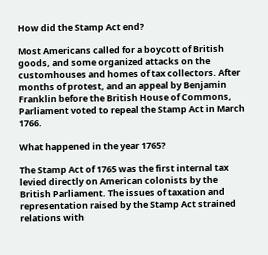How did the Stamp Act end?

Most Americans called for a boycott of British goods, and some organized attacks on the customhouses and homes of tax collectors. After months of protest, and an appeal by Benjamin Franklin before the British House of Commons, Parliament voted to repeal the Stamp Act in March 1766.

What happened in the year 1765?

The Stamp Act of 1765 was the first internal tax levied directly on American colonists by the British Parliament. The issues of taxation and representation raised by the Stamp Act strained relations with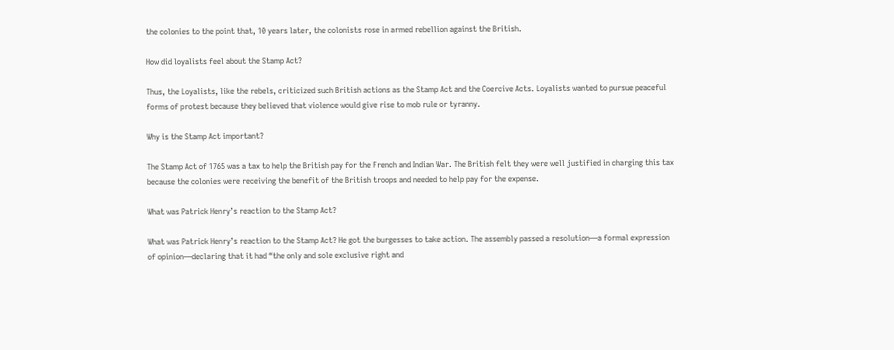the colonies to the point that, 10 years later, the colonists rose in armed rebellion against the British.

How did loyalists feel about the Stamp Act?

Thus, the Loyalists, like the rebels, criticized such British actions as the Stamp Act and the Coercive Acts. Loyalists wanted to pursue peaceful forms of protest because they believed that violence would give rise to mob rule or tyranny.

Why is the Stamp Act important?

The Stamp Act of 1765 was a tax to help the British pay for the French and Indian War. The British felt they were well justified in charging this tax because the colonies were receiving the benefit of the British troops and needed to help pay for the expense.

What was Patrick Henry’s reaction to the Stamp Act?

What was Patrick Henry’s reaction to the Stamp Act? He got the burgesses to take action. The assembly passed a resolution—a formal expression of opinion—declaring that it had “the only and sole exclusive right and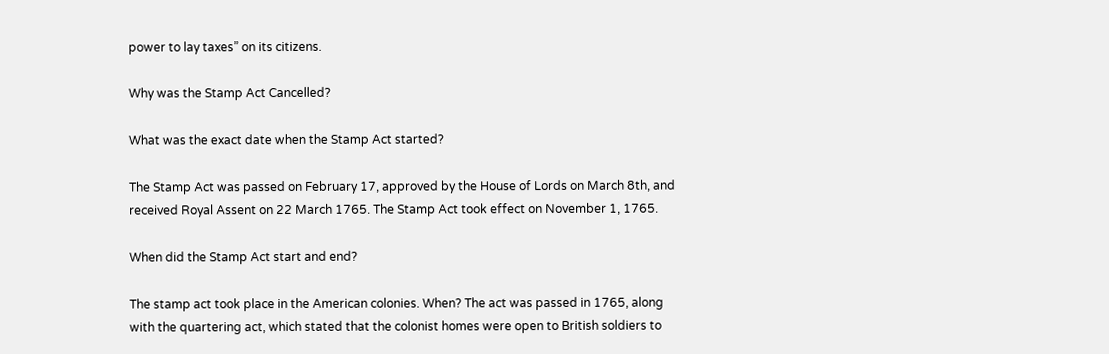power to lay taxes” on its citizens.

Why was the Stamp Act Cancelled?

What was the exact date when the Stamp Act started?

The Stamp Act was passed on February 17, approved by the House of Lords on March 8th, and received Royal Assent on 22 March 1765. The Stamp Act took effect on November 1, 1765.

When did the Stamp Act start and end?

The stamp act took place in the American colonies. When? The act was passed in 1765, along with the quartering act, which stated that the colonist homes were open to British soldiers to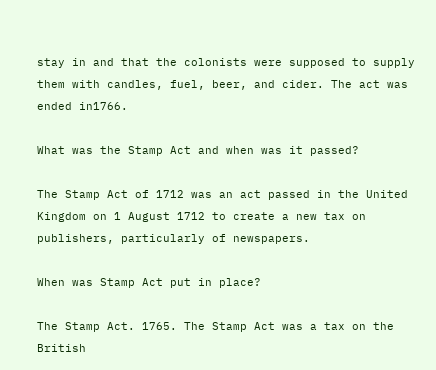stay in and that the colonists were supposed to supply them with candles, fuel, beer, and cider. The act was ended in1766.

What was the Stamp Act and when was it passed?

The Stamp Act of 1712 was an act passed in the United Kingdom on 1 August 1712 to create a new tax on publishers, particularly of newspapers.

When was Stamp Act put in place?

The Stamp Act. 1765. The Stamp Act was a tax on the British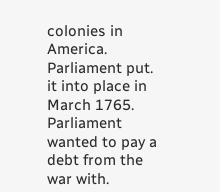colonies in America. Parliament put. it into place in March 1765. Parliament wanted to pay a debt from the war with.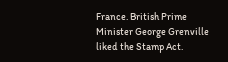France. British Prime Minister George Grenville liked the Stamp Act.